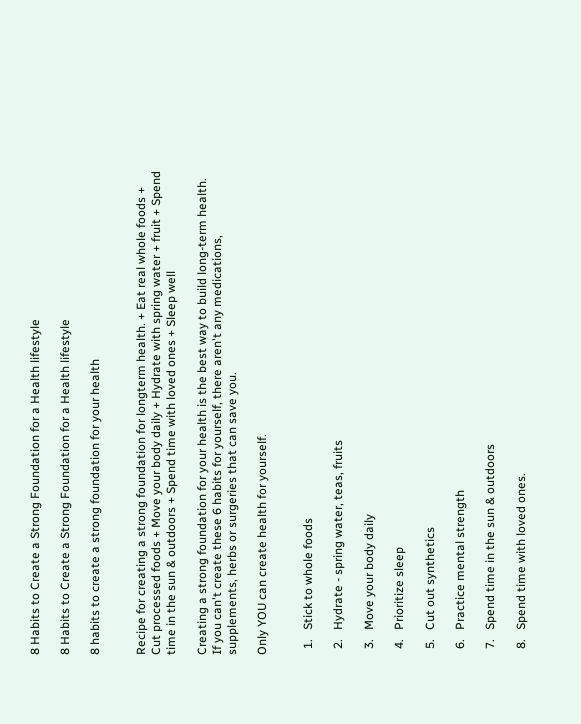8 Habits to Create a Strong Foundation for a Health lifestyle

8 Habits to Create a Strong Foundation for a Health lifestyle

8 habits to create a strong foundation for your health


Recipe for creating a strong foundation for longterm health. + Eat real whole foods + Cut processed foods + Move your body daily + Hydrate with spring water + fruit + Spend time in the sun & outdoors + Spend time with loved ones + Sleep well

Creating a strong foundation for your health is the best way to build long-term health. If you can't create these 6 habits for yourself, there aren't any medications, supplements, herbs or surgeries that can save you.

Only YOU can create health for yourself.


  1.   Stick to whole foods

  2.   Hydrate - spring water, teas, fruits

  3.   Move your body daily

  4.   Prioritize sleep

  5.   Cut out synthetics

  6.   Practice mental strength

  7.   Spend time in the sun & outdoors

  8.   Spend time with loved ones.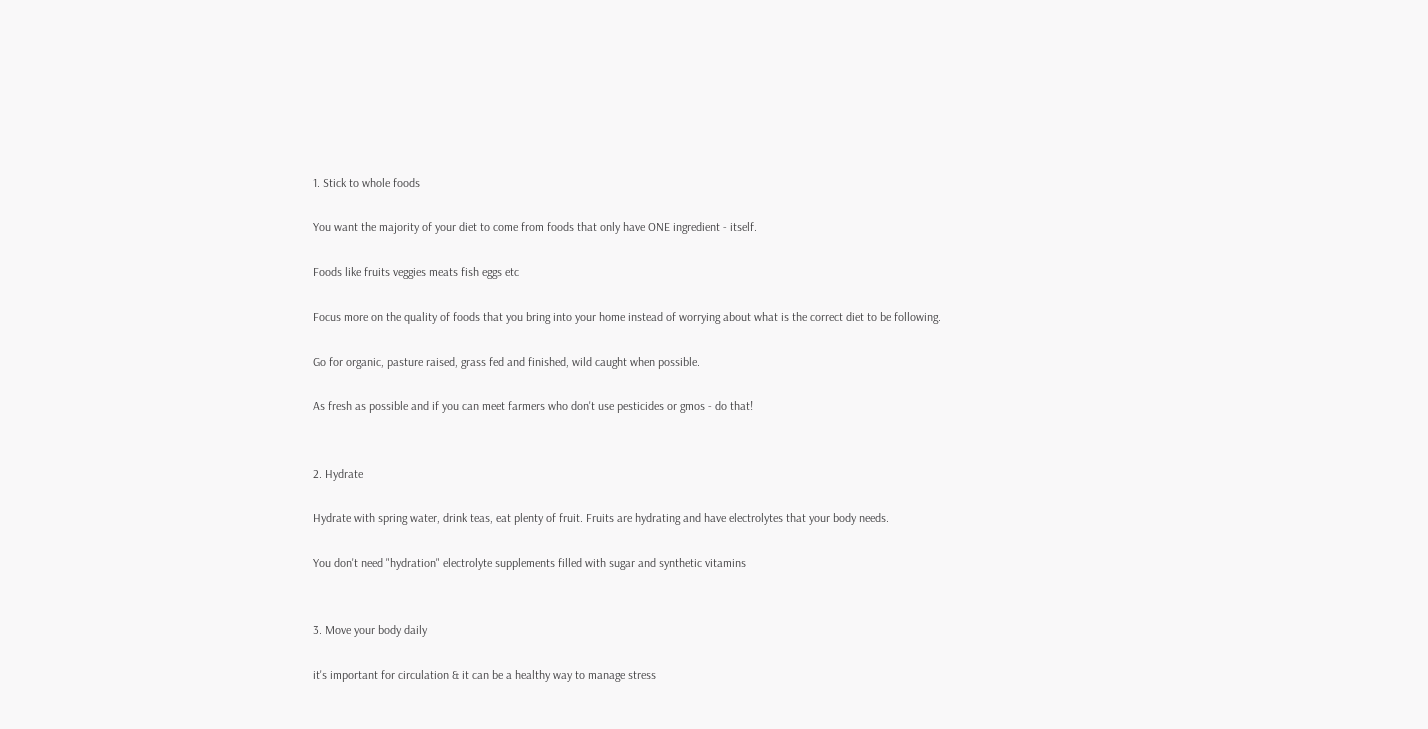1. Stick to whole foods

You want the majority of your diet to come from foods that only have ONE ingredient - itself.

Foods like fruits veggies meats fish eggs etc

Focus more on the quality of foods that you bring into your home instead of worrying about what is the correct diet to be following.

Go for organic, pasture raised, grass fed and finished, wild caught when possible.

As fresh as possible and if you can meet farmers who don't use pesticides or gmos - do that!


2. Hydrate

Hydrate with spring water, drink teas, eat plenty of fruit. Fruits are hydrating and have electrolytes that your body needs.

You don't need "hydration" electrolyte supplements filled with sugar and synthetic vitamins


3. Move your body daily

it's important for circulation & it can be a healthy way to manage stress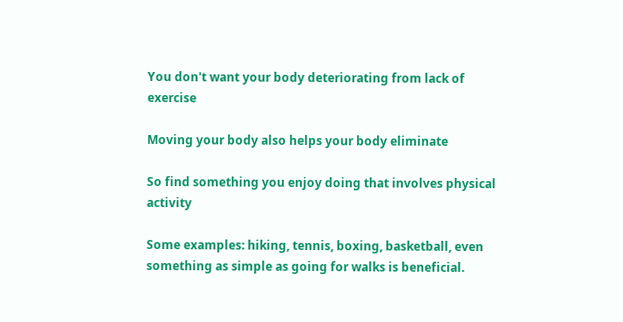You don't want your body deteriorating from lack of exercise

Moving your body also helps your body eliminate

So find something you enjoy doing that involves physical activity

Some examples: hiking, tennis, boxing, basketball, even something as simple as going for walks is beneficial.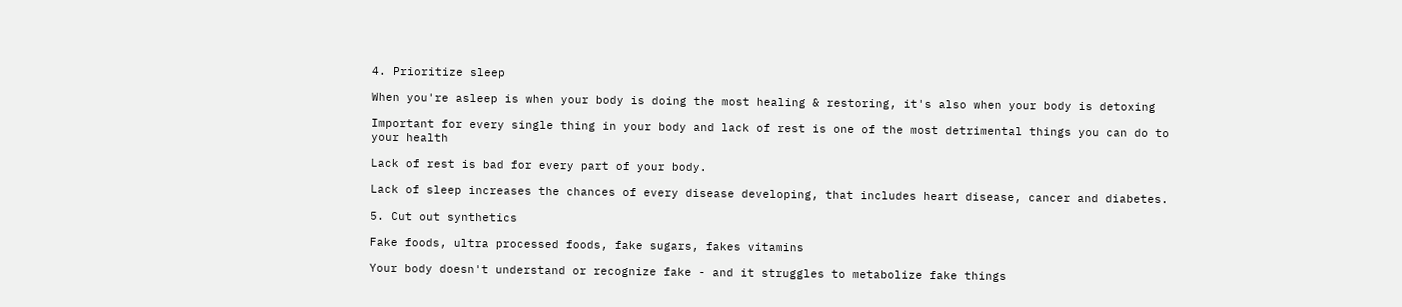4. Prioritize sleep

When you're asleep is when your body is doing the most healing & restoring, it's also when your body is detoxing

Important for every single thing in your body and lack of rest is one of the most detrimental things you can do to your health

Lack of rest is bad for every part of your body.

Lack of sleep increases the chances of every disease developing, that includes heart disease, cancer and diabetes.

5. Cut out synthetics

Fake foods, ultra processed foods, fake sugars, fakes vitamins

Your body doesn't understand or recognize fake - and it struggles to metabolize fake things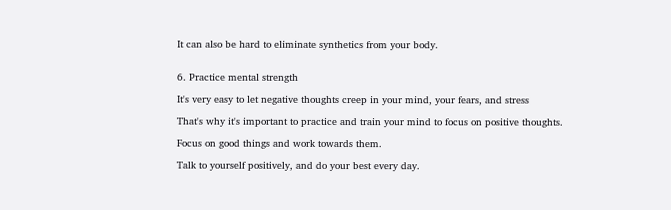It can also be hard to eliminate synthetics from your body.


6. Practice mental strength

It's very easy to let negative thoughts creep in your mind, your fears, and stress

That's why it's important to practice and train your mind to focus on positive thoughts.

Focus on good things and work towards them.

Talk to yourself positively, and do your best every day.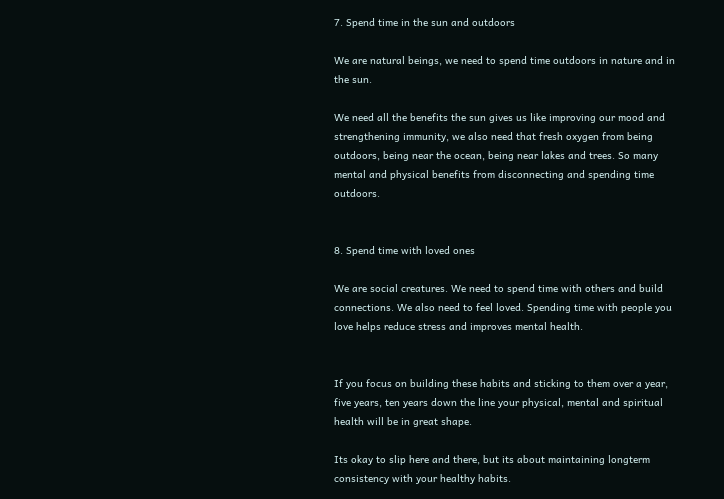7. Spend time in the sun and outdoors

We are natural beings, we need to spend time outdoors in nature and in the sun.

We need all the benefits the sun gives us like improving our mood and strengthening immunity, we also need that fresh oxygen from being outdoors, being near the ocean, being near lakes and trees. So many mental and physical benefits from disconnecting and spending time outdoors.


8. Spend time with loved ones

We are social creatures. We need to spend time with others and build connections. We also need to feel loved. Spending time with people you love helps reduce stress and improves mental health.


If you focus on building these habits and sticking to them over a year, five years, ten years down the line your physical, mental and spiritual health will be in great shape.

Its okay to slip here and there, but its about maintaining longterm consistency with your healthy habits.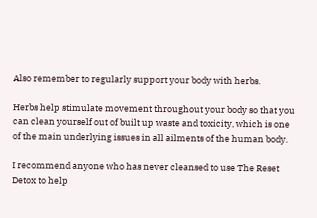Also remember to regularly support your body with herbs.

Herbs help stimulate movement throughout your body so that you can clean yourself out of built up waste and toxicity, which is one of the main underlying issues in all ailments of the human body.

I recommend anyone who has never cleansed to use The Reset Detox to help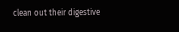clean out their digestive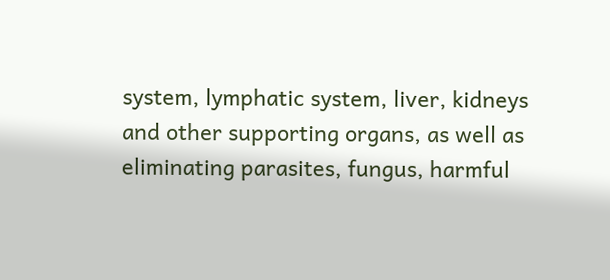system, lymphatic system, liver, kidneys and other supporting organs, as well as eliminating parasites, fungus, harmful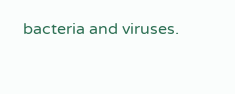bacteria and viruses.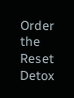Order the Reset Detox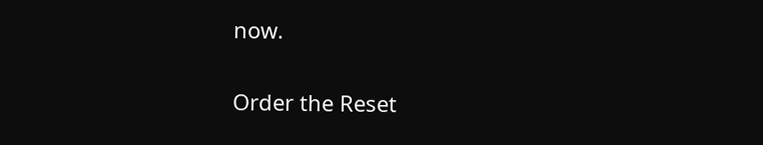now.


Order the Reset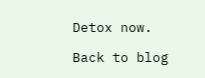Detox now.

Back to blog